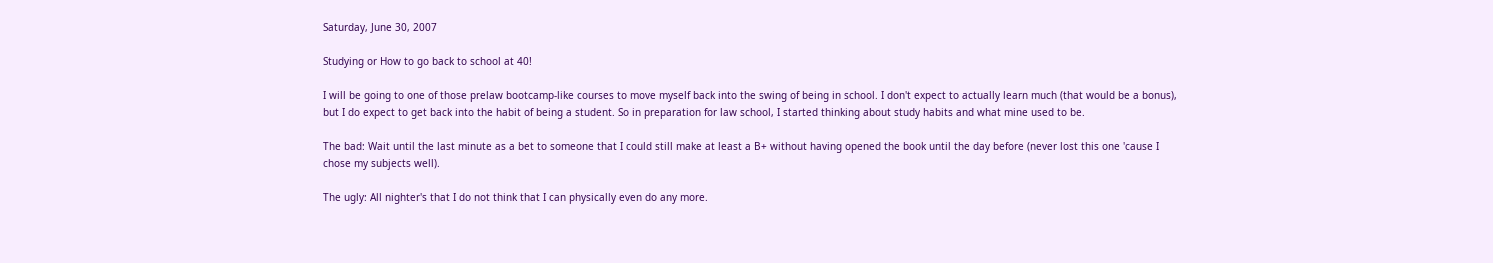Saturday, June 30, 2007

Studying or How to go back to school at 40!

I will be going to one of those prelaw bootcamp-like courses to move myself back into the swing of being in school. I don't expect to actually learn much (that would be a bonus), but I do expect to get back into the habit of being a student. So in preparation for law school, I started thinking about study habits and what mine used to be.

The bad: Wait until the last minute as a bet to someone that I could still make at least a B+ without having opened the book until the day before (never lost this one 'cause I chose my subjects well).

The ugly: All nighter's that I do not think that I can physically even do any more.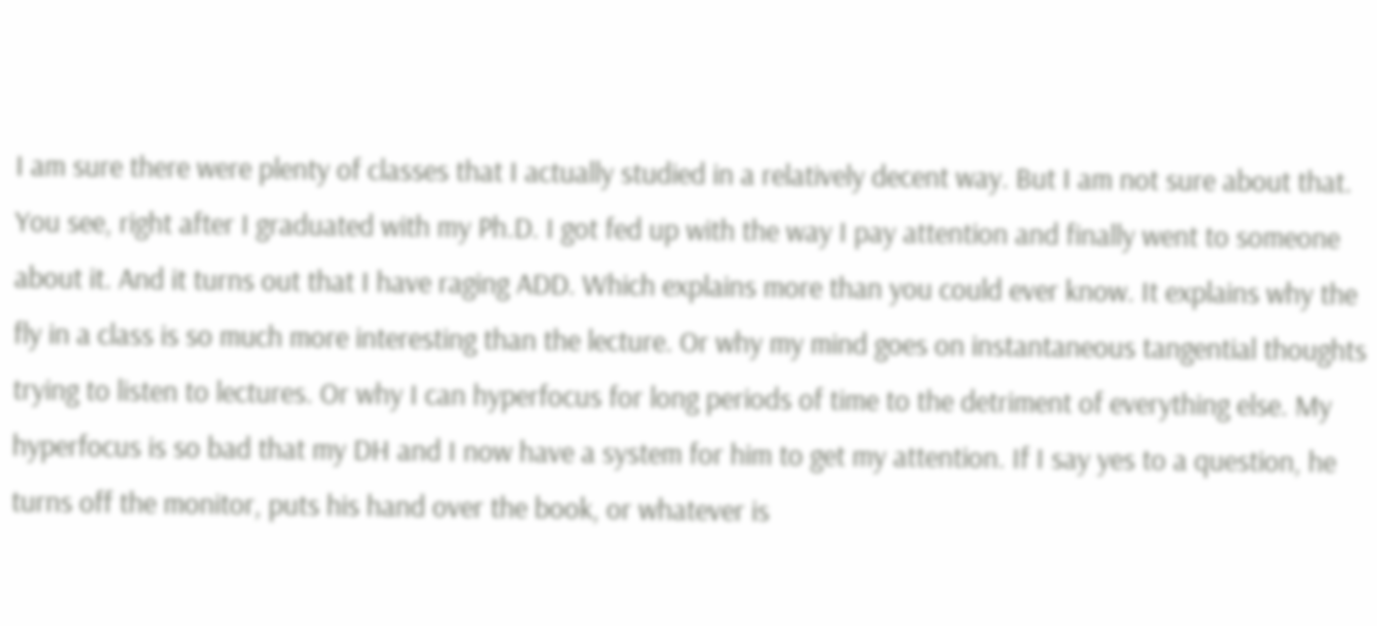I am sure there were plenty of classes that I actually studied in a relatively decent way. But I am not sure about that. You see, right after I graduated with my Ph.D. I got fed up with the way I pay attention and finally went to someone about it. And it turns out that I have raging ADD. Which explains more than you could ever know. It explains why the fly in a class is so much more interesting than the lecture. Or why my mind goes on instantaneous tangential thoughts trying to listen to lectures. Or why I can hyperfocus for long periods of time to the detriment of everything else. My hyperfocus is so bad that my DH and I now have a system for him to get my attention. If I say yes to a question, he turns off the monitor, puts his hand over the book, or whatever is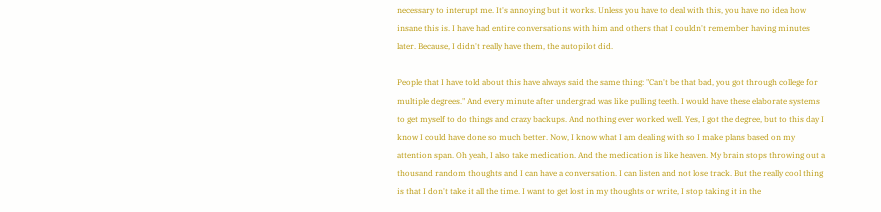necessary to interupt me. It's annoying but it works. Unless you have to deal with this, you have no idea how insane this is. I have had entire conversations with him and others that I couldn't remember having minutes later. Because, I didn't really have them, the autopilot did.

People that I have told about this have always said the same thing: "Can't be that bad, you got through college for multiple degrees." And every minute after undergrad was like pulling teeth. I would have these elaborate systems to get myself to do things and crazy backups. And nothing ever worked well. Yes, I got the degree, but to this day I know I could have done so much better. Now, I know what I am dealing with so I make plans based on my attention span. Oh yeah, I also take medication. And the medication is like heaven. My brain stops throwing out a thousand random thoughts and I can have a conversation. I can listen and not lose track. But the really cool thing is that I don't take it all the time. I want to get lost in my thoughts or write, I stop taking it in the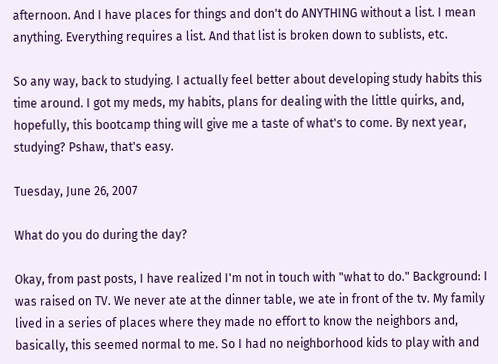afternoon. And I have places for things and don't do ANYTHING without a list. I mean anything. Everything requires a list. And that list is broken down to sublists, etc.

So any way, back to studying. I actually feel better about developing study habits this time around. I got my meds, my habits, plans for dealing with the little quirks, and, hopefully, this bootcamp thing will give me a taste of what's to come. By next year, studying? Pshaw, that's easy.

Tuesday, June 26, 2007

What do you do during the day?

Okay, from past posts, I have realized I'm not in touch with "what to do." Background: I was raised on TV. We never ate at the dinner table, we ate in front of the tv. My family lived in a series of places where they made no effort to know the neighbors and, basically, this seemed normal to me. So I had no neighborhood kids to play with and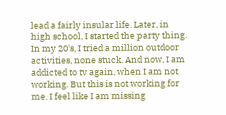lead a fairly insular life. Later, in high school, I started the party thing. In my 20's, I tried a million outdoor activities, none stuck. And now, I am addicted to tv again, when I am not working. But this is not working for me. I feel like I am missing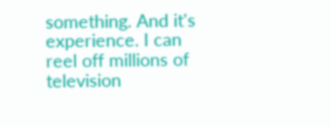something. And it's experience. I can reel off millions of television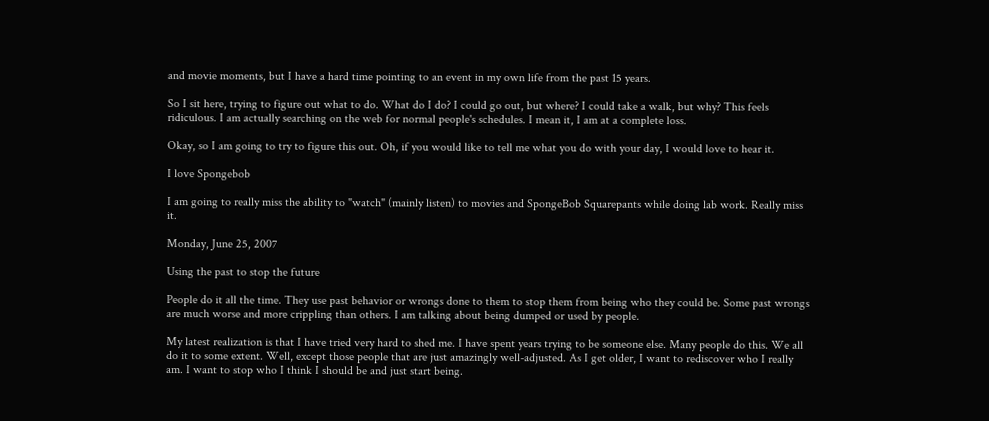and movie moments, but I have a hard time pointing to an event in my own life from the past 15 years.

So I sit here, trying to figure out what to do. What do I do? I could go out, but where? I could take a walk, but why? This feels ridiculous. I am actually searching on the web for normal people's schedules. I mean it, I am at a complete loss.

Okay, so I am going to try to figure this out. Oh, if you would like to tell me what you do with your day, I would love to hear it.

I love Spongebob

I am going to really miss the ability to "watch" (mainly listen) to movies and SpongeBob Squarepants while doing lab work. Really miss it.

Monday, June 25, 2007

Using the past to stop the future

People do it all the time. They use past behavior or wrongs done to them to stop them from being who they could be. Some past wrongs are much worse and more crippling than others. I am talking about being dumped or used by people.

My latest realization is that I have tried very hard to shed me. I have spent years trying to be someone else. Many people do this. We all do it to some extent. Well, except those people that are just amazingly well-adjusted. As I get older, I want to rediscover who I really am. I want to stop who I think I should be and just start being.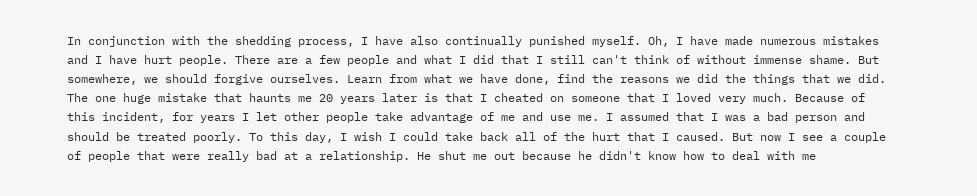In conjunction with the shedding process, I have also continually punished myself. Oh, I have made numerous mistakes and I have hurt people. There are a few people and what I did that I still can't think of without immense shame. But somewhere, we should forgive ourselves. Learn from what we have done, find the reasons we did the things that we did. The one huge mistake that haunts me 20 years later is that I cheated on someone that I loved very much. Because of this incident, for years I let other people take advantage of me and use me. I assumed that I was a bad person and should be treated poorly. To this day, I wish I could take back all of the hurt that I caused. But now I see a couple of people that were really bad at a relationship. He shut me out because he didn't know how to deal with me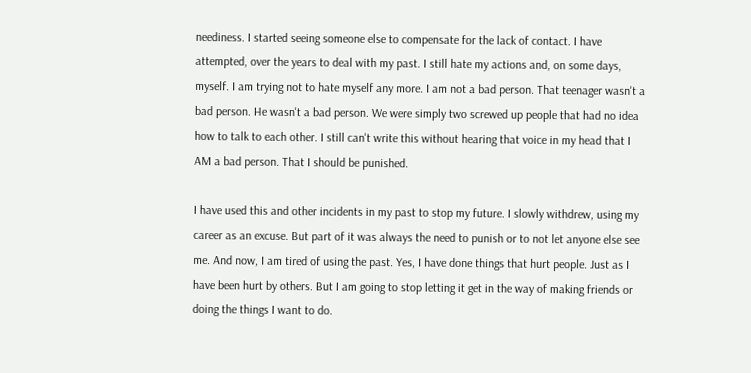neediness. I started seeing someone else to compensate for the lack of contact. I have attempted, over the years to deal with my past. I still hate my actions and, on some days, myself. I am trying not to hate myself any more. I am not a bad person. That teenager wasn't a bad person. He wasn't a bad person. We were simply two screwed up people that had no idea how to talk to each other. I still can't write this without hearing that voice in my head that I AM a bad person. That I should be punished.

I have used this and other incidents in my past to stop my future. I slowly withdrew, using my career as an excuse. But part of it was always the need to punish or to not let anyone else see me. And now, I am tired of using the past. Yes, I have done things that hurt people. Just as I have been hurt by others. But I am going to stop letting it get in the way of making friends or doing the things I want to do.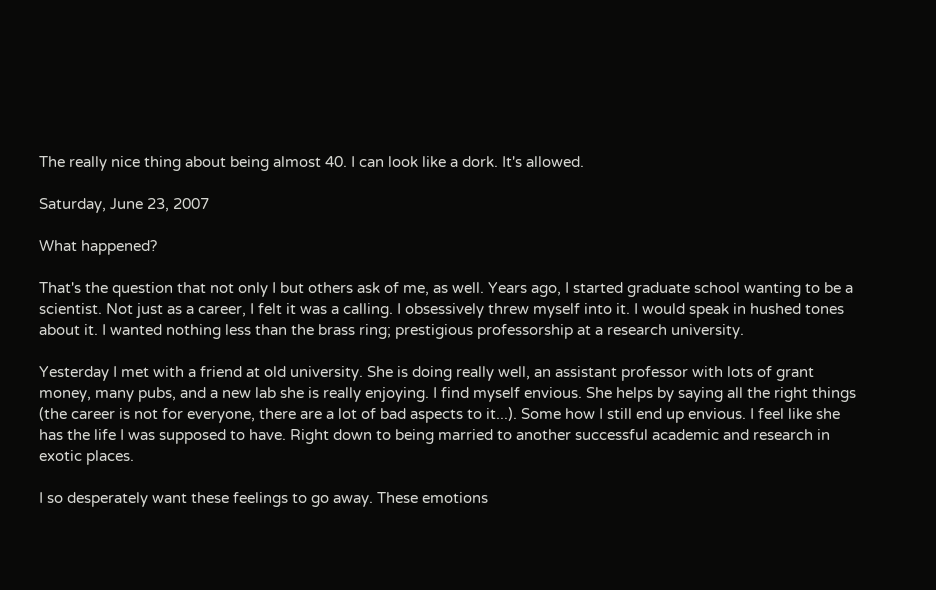The really nice thing about being almost 40. I can look like a dork. It's allowed.

Saturday, June 23, 2007

What happened?

That's the question that not only I but others ask of me, as well. Years ago, I started graduate school wanting to be a scientist. Not just as a career, I felt it was a calling. I obsessively threw myself into it. I would speak in hushed tones about it. I wanted nothing less than the brass ring; prestigious professorship at a research university.

Yesterday I met with a friend at old university. She is doing really well, an assistant professor with lots of grant money, many pubs, and a new lab she is really enjoying. I find myself envious. She helps by saying all the right things (the career is not for everyone, there are a lot of bad aspects to it...). Some how I still end up envious. I feel like she has the life I was supposed to have. Right down to being married to another successful academic and research in exotic places.

I so desperately want these feelings to go away. These emotions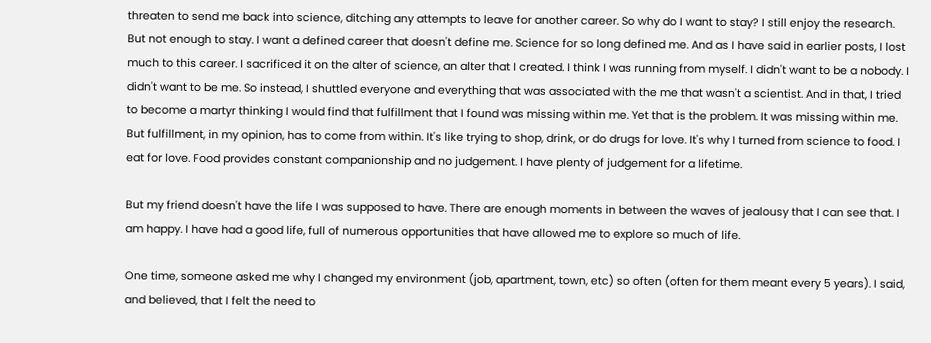threaten to send me back into science, ditching any attempts to leave for another career. So why do I want to stay? I still enjoy the research. But not enough to stay. I want a defined career that doesn't define me. Science for so long defined me. And as I have said in earlier posts, I lost much to this career. I sacrificed it on the alter of science, an alter that I created. I think I was running from myself. I didn't want to be a nobody. I didn't want to be me. So instead, I shuttled everyone and everything that was associated with the me that wasn't a scientist. And in that, I tried to become a martyr thinking I would find that fulfillment that I found was missing within me. Yet that is the problem. It was missing within me. But fulfillment, in my opinion, has to come from within. It's like trying to shop, drink, or do drugs for love. It's why I turned from science to food. I eat for love. Food provides constant companionship and no judgement. I have plenty of judgement for a lifetime.

But my friend doesn't have the life I was supposed to have. There are enough moments in between the waves of jealousy that I can see that. I am happy. I have had a good life, full of numerous opportunities that have allowed me to explore so much of life.

One time, someone asked me why I changed my environment (job, apartment, town, etc) so often (often for them meant every 5 years). I said, and believed, that I felt the need to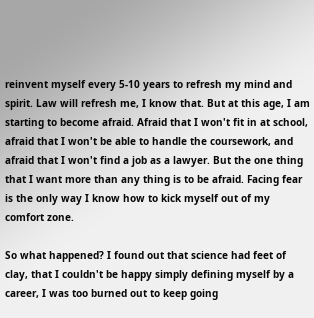reinvent myself every 5-10 years to refresh my mind and spirit. Law will refresh me, I know that. But at this age, I am starting to become afraid. Afraid that I won't fit in at school, afraid that I won't be able to handle the coursework, and afraid that I won't find a job as a lawyer. But the one thing that I want more than any thing is to be afraid. Facing fear is the only way I know how to kick myself out of my comfort zone.

So what happened? I found out that science had feet of clay, that I couldn't be happy simply defining myself by a career, I was too burned out to keep going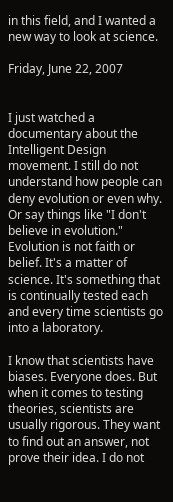in this field, and I wanted a new way to look at science.

Friday, June 22, 2007


I just watched a documentary about the Intelligent Design movement. I still do not understand how people can deny evolution or even why. Or say things like "I don't believe in evolution." Evolution is not faith or belief. It's a matter of science. It's something that is continually tested each and every time scientists go into a laboratory.

I know that scientists have biases. Everyone does. But when it comes to testing theories, scientists are usually rigorous. They want to find out an answer, not prove their idea. I do not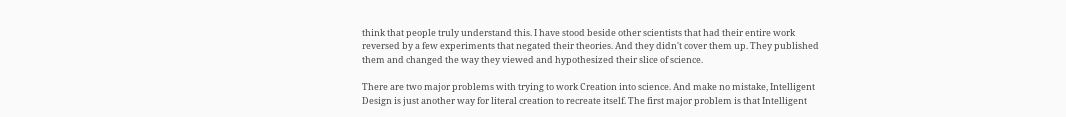think that people truly understand this. I have stood beside other scientists that had their entire work reversed by a few experiments that negated their theories. And they didn't cover them up. They published them and changed the way they viewed and hypothesized their slice of science.

There are two major problems with trying to work Creation into science. And make no mistake, Intelligent Design is just another way for literal creation to recreate itself. The first major problem is that Intelligent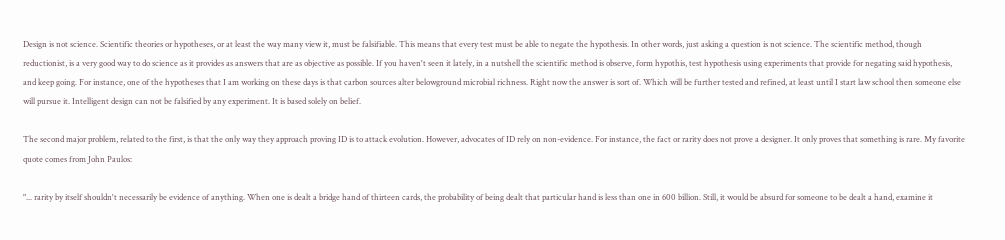Design is not science. Scientific theories or hypotheses, or at least the way many view it, must be falsifiable. This means that every test must be able to negate the hypothesis. In other words, just asking a question is not science. The scientific method, though reductionist, is a very good way to do science as it provides as answers that are as objective as possible. If you haven't seen it lately, in a nutshell the scientific method is observe, form hypothis, test hypothesis using experiments that provide for negating said hypothesis, and keep going. For instance, one of the hypotheses that I am working on these days is that carbon sources alter belowground microbial richness. Right now the answer is sort of. Which will be further tested and refined, at least until I start law school then someone else will pursue it. Intelligent design can not be falsified by any experiment. It is based solely on belief.

The second major problem, related to the first, is that the only way they approach proving ID is to attack evolution. However, advocates of ID rely on non-evidence. For instance, the fact or rarity does not prove a designer. It only proves that something is rare. My favorite quote comes from John Paulos:

"... rarity by itself shouldn't necessarily be evidence of anything. When one is dealt a bridge hand of thirteen cards, the probability of being dealt that particular hand is less than one in 600 billion. Still, it would be absurd for someone to be dealt a hand, examine it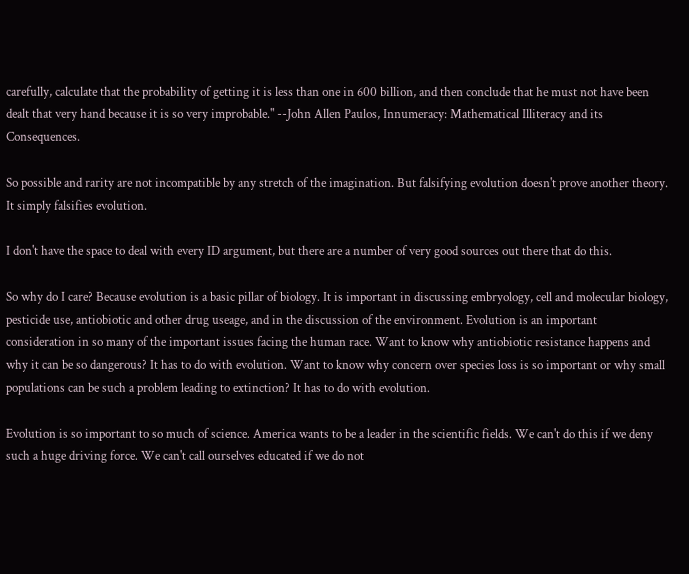carefully, calculate that the probability of getting it is less than one in 600 billion, and then conclude that he must not have been dealt that very hand because it is so very improbable." --John Allen Paulos, Innumeracy: Mathematical Illiteracy and its Consequences.

So possible and rarity are not incompatible by any stretch of the imagination. But falsifying evolution doesn't prove another theory. It simply falsifies evolution.

I don't have the space to deal with every ID argument, but there are a number of very good sources out there that do this.

So why do I care? Because evolution is a basic pillar of biology. It is important in discussing embryology, cell and molecular biology, pesticide use, antiobiotic and other drug useage, and in the discussion of the environment. Evolution is an important consideration in so many of the important issues facing the human race. Want to know why antiobiotic resistance happens and why it can be so dangerous? It has to do with evolution. Want to know why concern over species loss is so important or why small populations can be such a problem leading to extinction? It has to do with evolution.

Evolution is so important to so much of science. America wants to be a leader in the scientific fields. We can't do this if we deny such a huge driving force. We can't call ourselves educated if we do not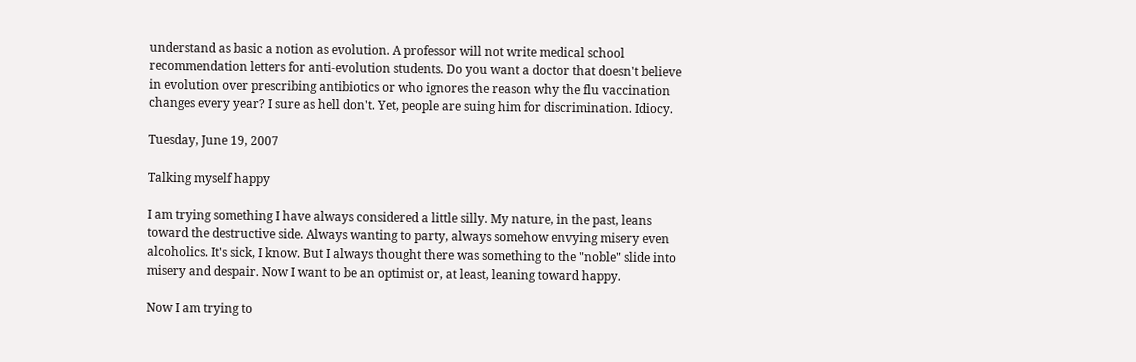understand as basic a notion as evolution. A professor will not write medical school recommendation letters for anti-evolution students. Do you want a doctor that doesn't believe in evolution over prescribing antibiotics or who ignores the reason why the flu vaccination changes every year? I sure as hell don't. Yet, people are suing him for discrimination. Idiocy.

Tuesday, June 19, 2007

Talking myself happy

I am trying something I have always considered a little silly. My nature, in the past, leans toward the destructive side. Always wanting to party, always somehow envying misery even alcoholics. It's sick, I know. But I always thought there was something to the "noble" slide into misery and despair. Now I want to be an optimist or, at least, leaning toward happy.

Now I am trying to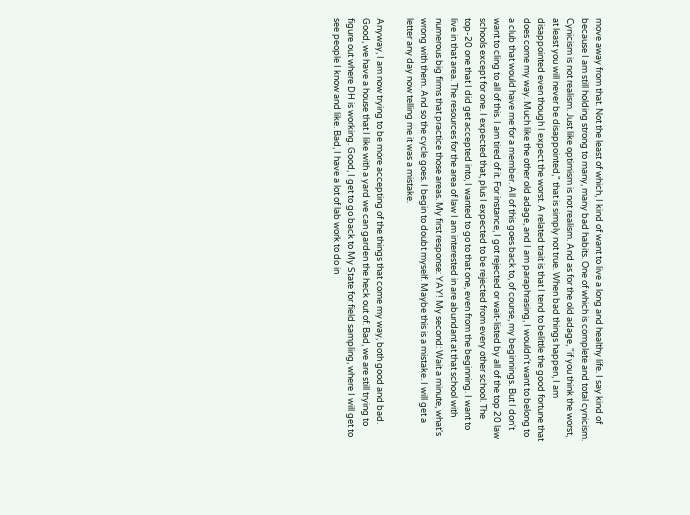move away from that. Not the least of which, I kind of want to live a long and healthy life. I say kind of because I am still holding strong to many, many bad habits. One of which is complete and total cynicism. Cynicism is not realism. Just like optimism is not realism. And as for the old adage, "if you think the worst, at least you will never be disappointed," that is simply not true. When bad things happen, I am disappointed even though I expect the worst. A related trait is that I tend to belittle the good fortune that does come my way. Much like the other old adage, and I am paraphrasing, I wouldn't want to belong to a club that would have me for a member. All of this goes back to, of course, my beginnings. But I don't want to cling to all of this. I am tired of it. For instance, I got rejected or wait-listed by all of the top 20 law schools except for one. I expected that, plus I expected to be rejected from every other school. The top-20 one that I did get accepted into, I wanted to go to that one, even from the beginning. I want to live in that area. The resources for the area of law I am interested in are abundant at that school with numerous big firms that practice those areas. My first response: YAY! My second: Wait a minute, what's wrong with them. And so the cycle goes. I begin to doubt myself. Maybe this is a mistake. I will get a letter any day now telling me it was a mistake.

Anyway, I am now trying to be more accepting of the things that come my way, both good and bad. Good, we have a house that I like with a yard we can garden the heck out of. Bad, we are still trying to figure out where DH is working. Good, I get to go back to My State for field sampling, where I will get to see people I know and like. Bad, I have a lot of lab work to do in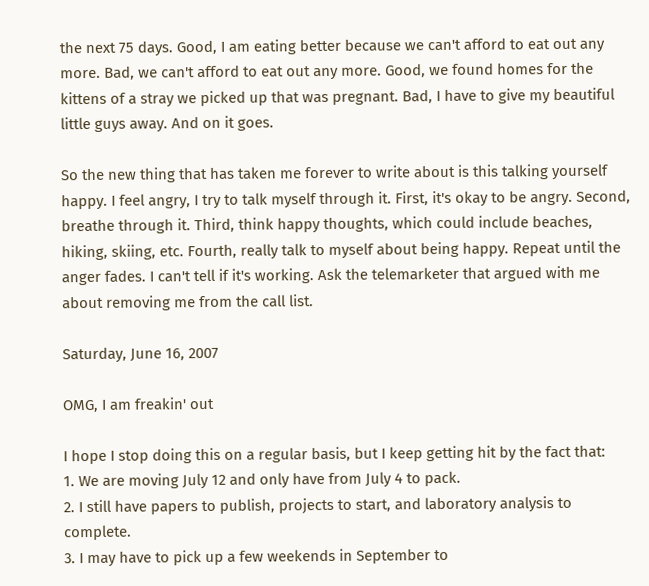the next 75 days. Good, I am eating better because we can't afford to eat out any more. Bad, we can't afford to eat out any more. Good, we found homes for the kittens of a stray we picked up that was pregnant. Bad, I have to give my beautiful little guys away. And on it goes.

So the new thing that has taken me forever to write about is this talking yourself happy. I feel angry, I try to talk myself through it. First, it's okay to be angry. Second, breathe through it. Third, think happy thoughts, which could include beaches, hiking, skiing, etc. Fourth, really talk to myself about being happy. Repeat until the anger fades. I can't tell if it's working. Ask the telemarketer that argued with me about removing me from the call list.

Saturday, June 16, 2007

OMG, I am freakin' out

I hope I stop doing this on a regular basis, but I keep getting hit by the fact that:
1. We are moving July 12 and only have from July 4 to pack.
2. I still have papers to publish, projects to start, and laboratory analysis to complete.
3. I may have to pick up a few weekends in September to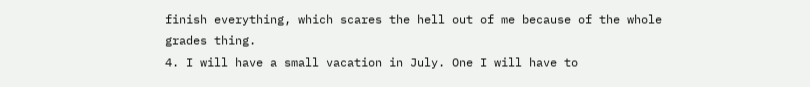finish everything, which scares the hell out of me because of the whole grades thing.
4. I will have a small vacation in July. One I will have to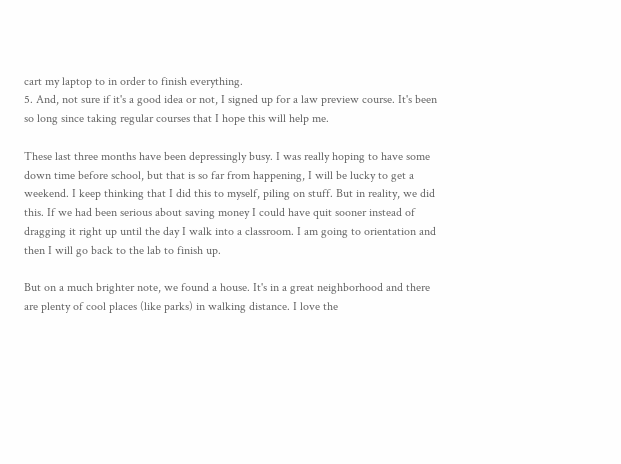cart my laptop to in order to finish everything.
5. And, not sure if it's a good idea or not, I signed up for a law preview course. It's been so long since taking regular courses that I hope this will help me.

These last three months have been depressingly busy. I was really hoping to have some down time before school, but that is so far from happening, I will be lucky to get a weekend. I keep thinking that I did this to myself, piling on stuff. But in reality, we did this. If we had been serious about saving money I could have quit sooner instead of dragging it right up until the day I walk into a classroom. I am going to orientation and then I will go back to the lab to finish up.

But on a much brighter note, we found a house. It's in a great neighborhood and there are plenty of cool places (like parks) in walking distance. I love the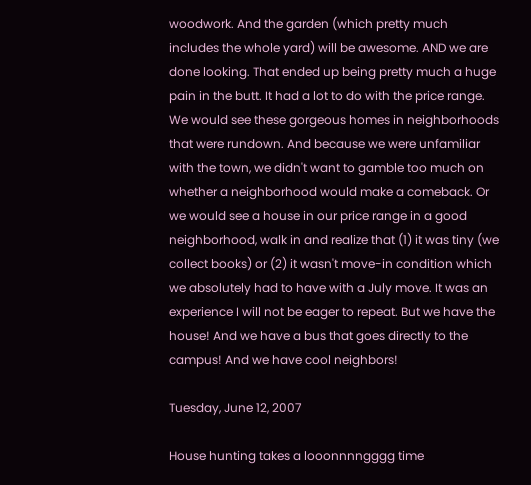woodwork. And the garden (which pretty much includes the whole yard) will be awesome. AND we are done looking. That ended up being pretty much a huge pain in the butt. It had a lot to do with the price range. We would see these gorgeous homes in neighborhoods that were rundown. And because we were unfamiliar with the town, we didn't want to gamble too much on whether a neighborhood would make a comeback. Or we would see a house in our price range in a good neighborhood, walk in and realize that (1) it was tiny (we collect books) or (2) it wasn't move-in condition which we absolutely had to have with a July move. It was an experience I will not be eager to repeat. But we have the house! And we have a bus that goes directly to the campus! And we have cool neighbors!

Tuesday, June 12, 2007

House hunting takes a looonnnngggg time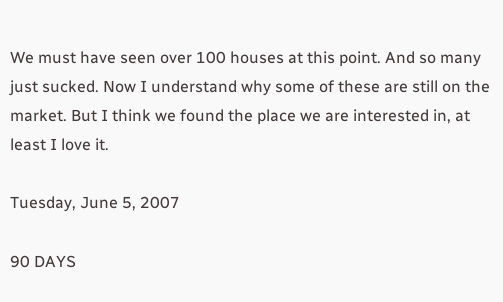We must have seen over 100 houses at this point. And so many just sucked. Now I understand why some of these are still on the market. But I think we found the place we are interested in, at least I love it.

Tuesday, June 5, 2007

90 DAYS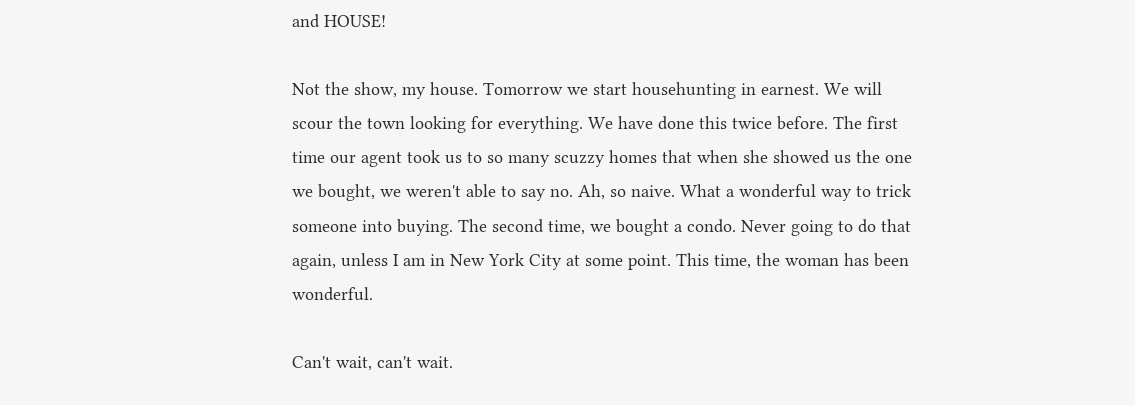and HOUSE!

Not the show, my house. Tomorrow we start househunting in earnest. We will scour the town looking for everything. We have done this twice before. The first time our agent took us to so many scuzzy homes that when she showed us the one we bought, we weren't able to say no. Ah, so naive. What a wonderful way to trick someone into buying. The second time, we bought a condo. Never going to do that again, unless I am in New York City at some point. This time, the woman has been wonderful.

Can't wait, can't wait.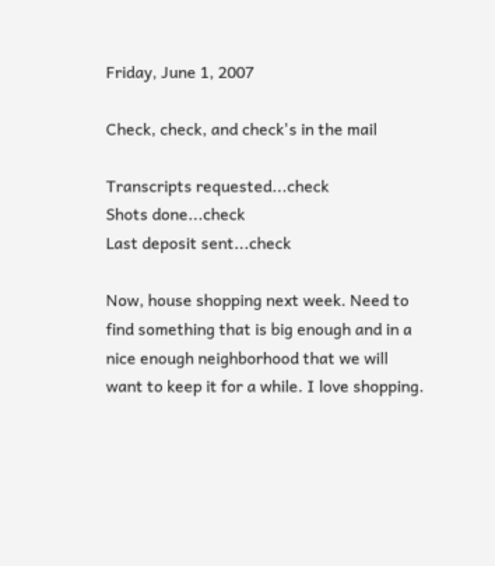Friday, June 1, 2007

Check, check, and check's in the mail

Transcripts requested...check
Shots done...check
Last deposit sent...check

Now, house shopping next week. Need to find something that is big enough and in a nice enough neighborhood that we will want to keep it for a while. I love shopping.